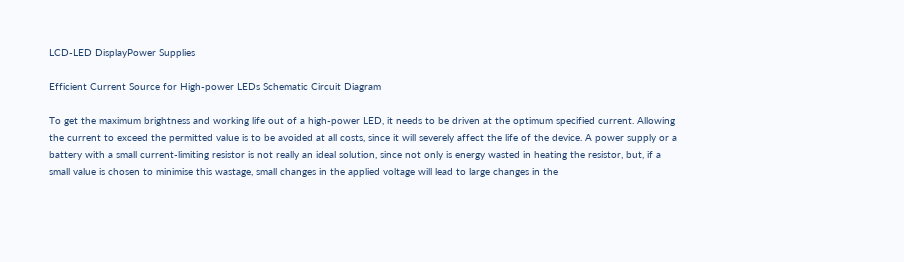LCD-LED DisplayPower Supplies

Efficient Current Source for High-power LEDs Schematic Circuit Diagram

To get the maximum brightness and working life out of a high-power LED, it needs to be driven at the optimum specified current. Allowing the current to exceed the permitted value is to be avoided at all costs, since it will severely affect the life of the device. A power supply or a battery with a small current-limiting resistor is not really an ideal solution, since not only is energy wasted in heating the resistor, but, if a small value is chosen to minimise this wastage, small changes in the applied voltage will lead to large changes in the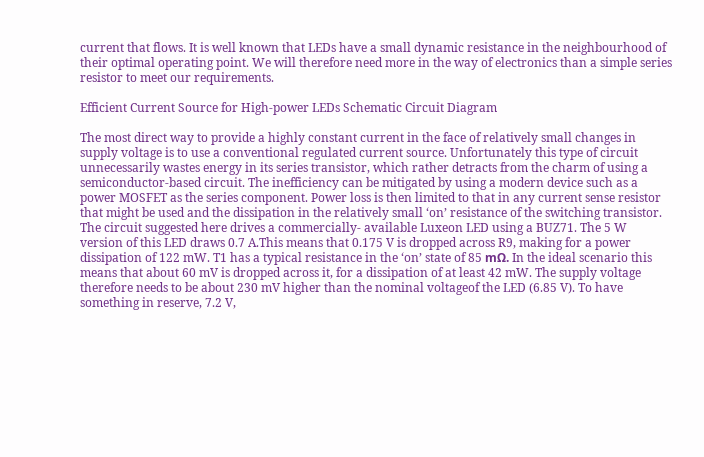current that flows. It is well known that LEDs have a small dynamic resistance in the neighbourhood of their optimal operating point. We will therefore need more in the way of electronics than a simple series resistor to meet our requirements.

Efficient Current Source for High-power LEDs Schematic Circuit Diagram

The most direct way to provide a highly constant current in the face of relatively small changes in supply voltage is to use a conventional regulated current source. Unfortunately this type of circuit unnecessarily wastes energy in its series transistor, which rather detracts from the charm of using a semiconductor-based circuit. The inefficiency can be mitigated by using a modern device such as a power MOSFET as the series component. Power loss is then limited to that in any current sense resistor that might be used and the dissipation in the relatively small ‘on’ resistance of the switching transistor. The circuit suggested here drives a commercially- available Luxeon LED using a BUZ71. The 5 W version of this LED draws 0.7 A.This means that 0.175 V is dropped across R9, making for a power dissipation of 122 mW. T1 has a typical resistance in the ‘on’ state of 85 mΩ. In the ideal scenario this means that about 60 mV is dropped across it, for a dissipation of at least 42 mW. The supply voltage therefore needs to be about 230 mV higher than the nominal voltageof the LED (6.85 V). To have something in reserve, 7.2 V,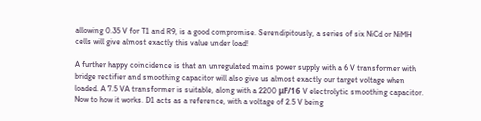allowing 0.35 V for T1 and R9, is a good compromise. Serendipitously, a series of six NiCd or NiMH cells will give almost exactly this value under load!

A further happy coincidence is that an unregulated mains power supply with a 6 V transformer with bridge rectifier and smoothing capacitor will also give us almost exactly our target voltage when loaded. A 7.5 VA transformer is suitable, along with a 2200 μF/16 V electrolytic smoothing capacitor. Now to how it works. D1 acts as a reference, with a voltage of 2.5 V being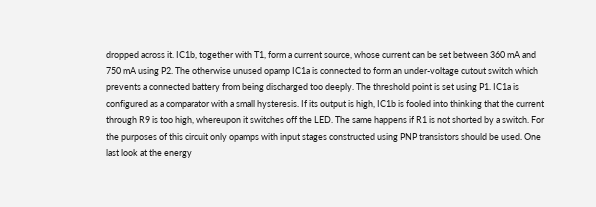dropped across it. IC1b, together with T1, form a current source, whose current can be set between 360 mA and 750 mA using P2. The otherwise unused opamp IC1a is connected to form an under-voltage cutout switch which prevents a connected battery from being discharged too deeply. The threshold point is set using P1. IC1a is configured as a comparator with a small hysteresis. If its output is high, IC1b is fooled into thinking that the current through R9 is too high, whereupon it switches off the LED. The same happens if R1 is not shorted by a switch. For the purposes of this circuit only opamps with input stages constructed using PNP transistors should be used. One last look at the energy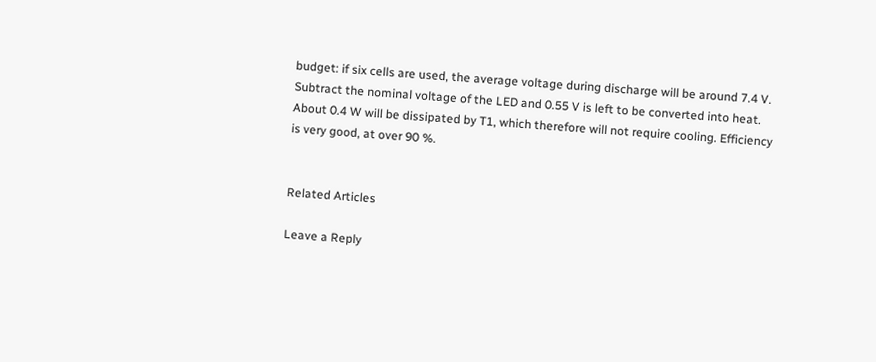budget: if six cells are used, the average voltage during discharge will be around 7.4 V. Subtract the nominal voltage of the LED and 0.55 V is left to be converted into heat. About 0.4 W will be dissipated by T1, which therefore will not require cooling. Efficiency is very good, at over 90 %.


Related Articles

Leave a Reply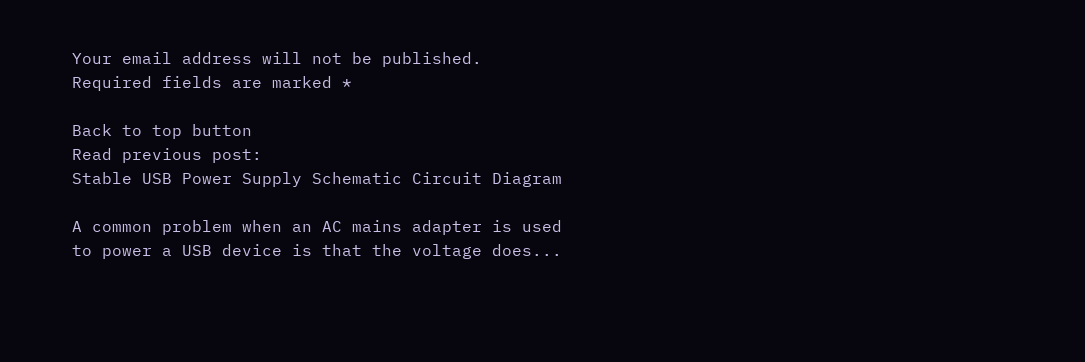Your email address will not be published. Required fields are marked *

Back to top button
Read previous post:
Stable USB Power Supply Schematic Circuit Diagram

A common problem when an AC mains adapter is used to power a USB device is that the voltage does...